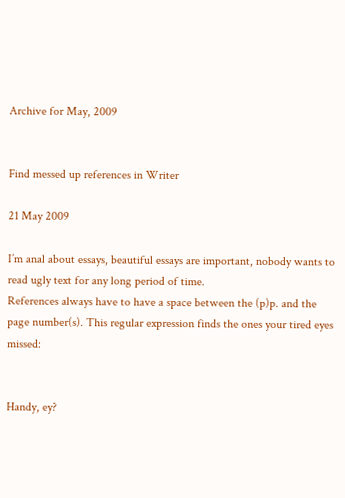Archive for May, 2009


Find messed up references in Writer

21 May 2009

I’m anal about essays, beautiful essays are important, nobody wants to read ugly text for any long period of time.
References always have to have a space between the (p)p. and the page number(s). This regular expression finds the ones your tired eyes missed:


Handy, ey?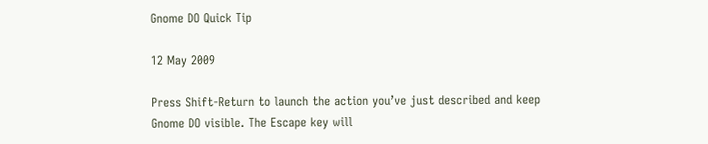Gnome DO Quick Tip

12 May 2009

Press Shift-Return to launch the action you’ve just described and keep Gnome DO visible. The Escape key will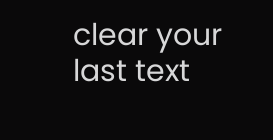clear your last text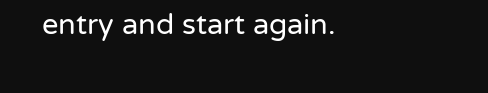entry and start again.